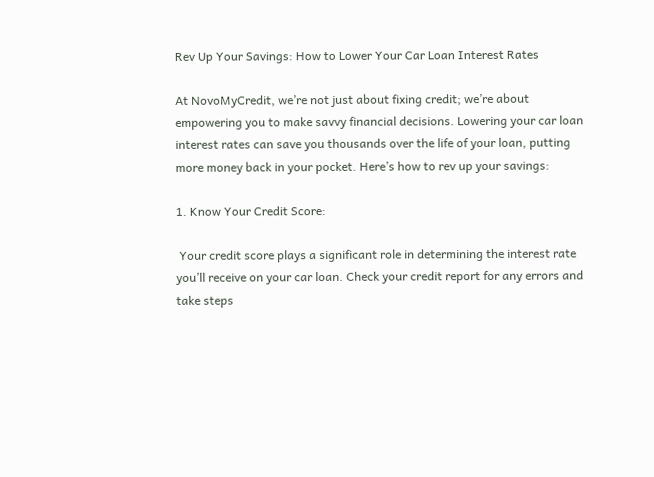Rev Up Your Savings: How to Lower Your Car Loan Interest Rates

At NovoMyCredit, we’re not just about fixing credit; we’re about empowering you to make savvy financial decisions. Lowering your car loan interest rates can save you thousands over the life of your loan, putting more money back in your pocket. Here’s how to rev up your savings:

1. Know Your Credit Score:

 Your credit score plays a significant role in determining the interest rate you’ll receive on your car loan. Check your credit report for any errors and take steps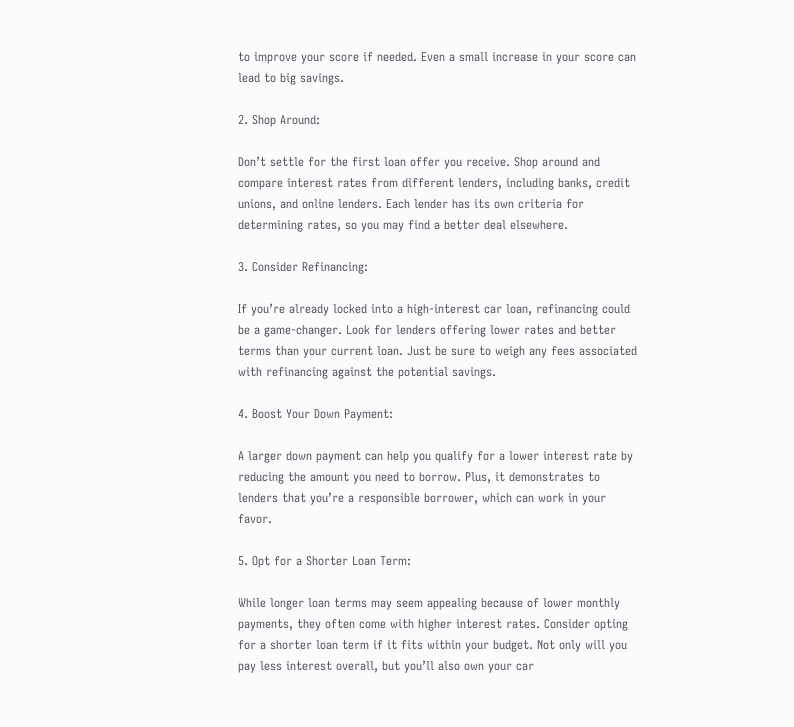to improve your score if needed. Even a small increase in your score can lead to big savings.

2. Shop Around:

Don’t settle for the first loan offer you receive. Shop around and compare interest rates from different lenders, including banks, credit unions, and online lenders. Each lender has its own criteria for determining rates, so you may find a better deal elsewhere.

3. Consider Refinancing:

If you’re already locked into a high-interest car loan, refinancing could be a game-changer. Look for lenders offering lower rates and better terms than your current loan. Just be sure to weigh any fees associated with refinancing against the potential savings.

4. Boost Your Down Payment:

A larger down payment can help you qualify for a lower interest rate by reducing the amount you need to borrow. Plus, it demonstrates to lenders that you’re a responsible borrower, which can work in your favor.

5. Opt for a Shorter Loan Term:

While longer loan terms may seem appealing because of lower monthly payments, they often come with higher interest rates. Consider opting for a shorter loan term if it fits within your budget. Not only will you pay less interest overall, but you’ll also own your car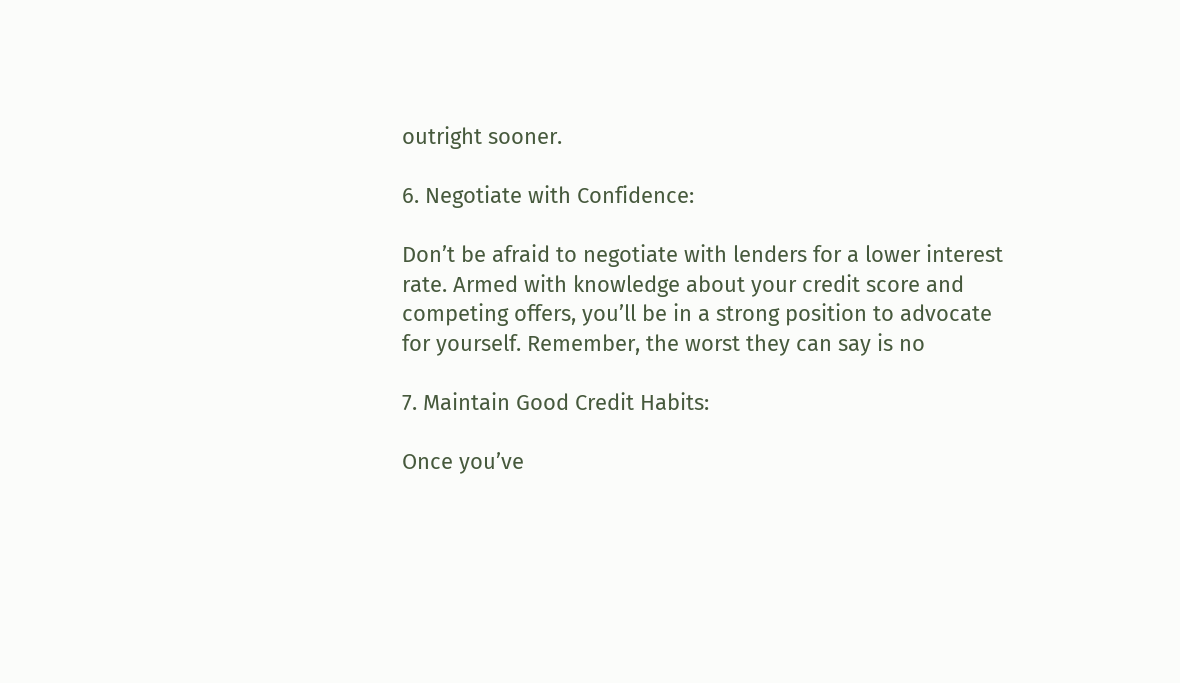outright sooner.

6. Negotiate with Confidence:

Don’t be afraid to negotiate with lenders for a lower interest rate. Armed with knowledge about your credit score and competing offers, you’ll be in a strong position to advocate for yourself. Remember, the worst they can say is no

7. Maintain Good Credit Habits:

Once you’ve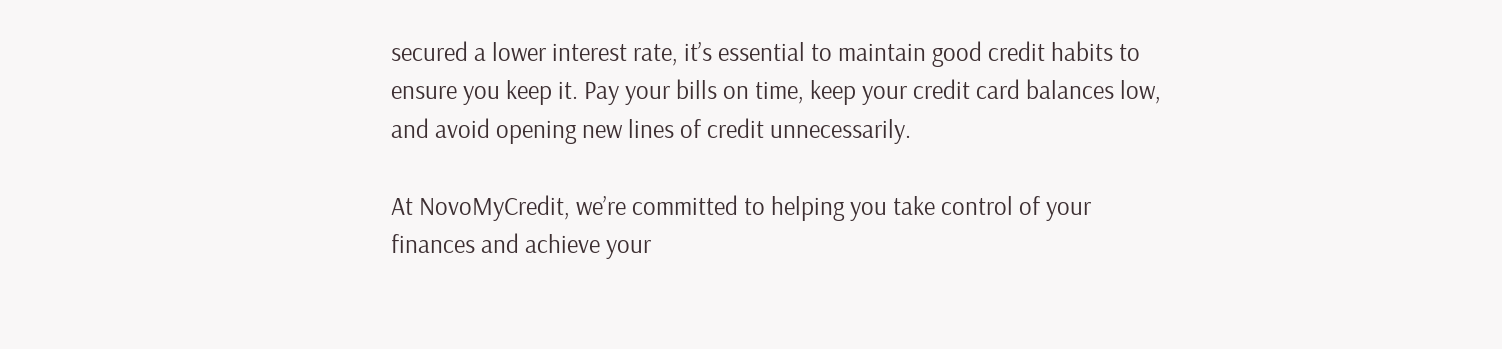secured a lower interest rate, it’s essential to maintain good credit habits to ensure you keep it. Pay your bills on time, keep your credit card balances low, and avoid opening new lines of credit unnecessarily.

At NovoMyCredit, we’re committed to helping you take control of your finances and achieve your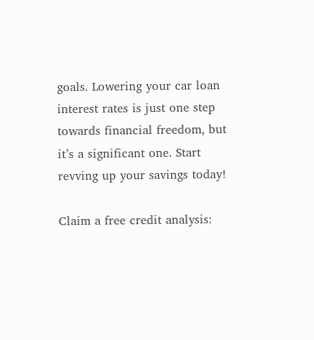goals. Lowering your car loan interest rates is just one step towards financial freedom, but it’s a significant one. Start revving up your savings today!

Claim a free credit analysis: